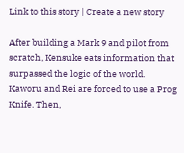Link to this story | Create a new story

After building a Mark 9 and pilot from scratch, Kensuke eats information that surpassed the logic of the world. Kaworu and Rei are forced to use a Prog Knife. Then,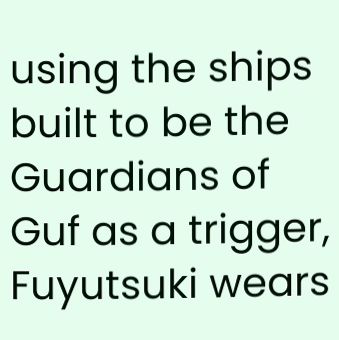using the ships built to be the Guardians of Guf as a trigger, Fuyutsuki wears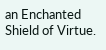an Enchanted Shield of Virtue.